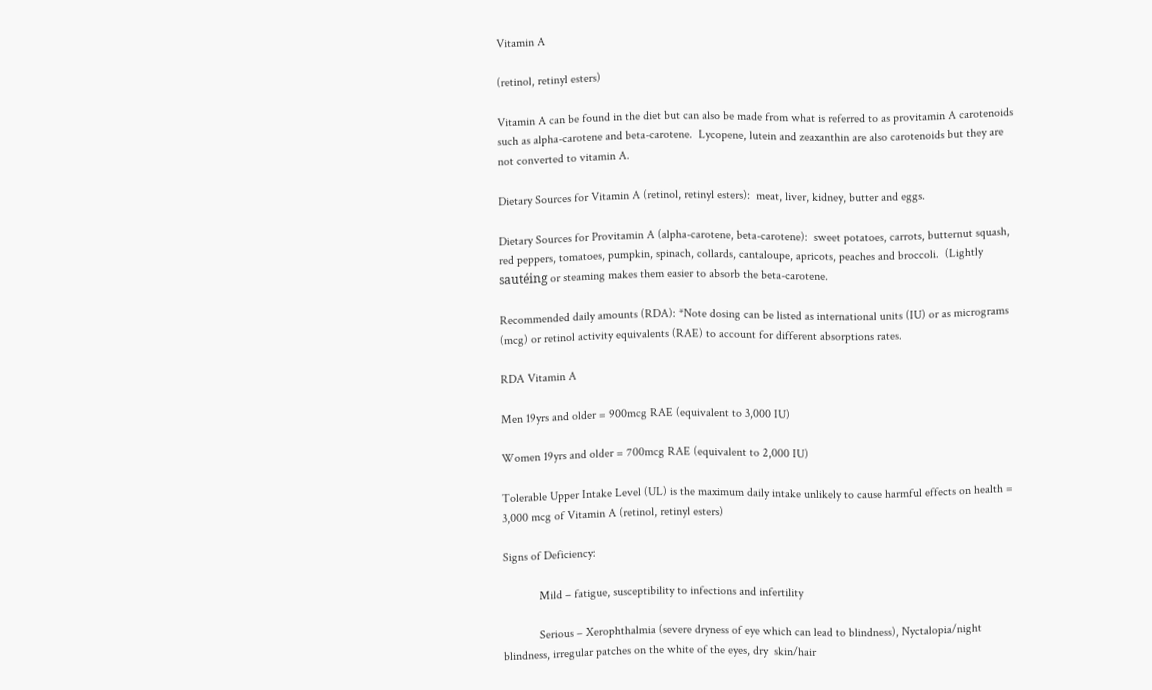Vitamin A

(retinol, retinyl esters)

Vitamin A can be found in the diet but can also be made from what is referred to as provitamin A carotenoids such as alpha-carotene and beta-carotene.  Lycopene, lutein and zeaxanthin are also carotenoids but they are not converted to vitamin A.

Dietary Sources for Vitamin A (retinol, retinyl esters):  meat, liver, kidney, butter and eggs.

Dietary Sources for Provitamin A (alpha-carotene, beta-carotene):  sweet potatoes, carrots, butternut squash, red peppers, tomatoes, pumpkin, spinach, collards, cantaloupe, apricots, peaches and broccoli.  (Lightly sautéing or steaming makes them easier to absorb the beta-carotene.

Recommended daily amounts (RDA): *Note dosing can be listed as international units (IU) or as micrograms (mcg) or retinol activity equivalents (RAE) to account for different absorptions rates.

RDA Vitamin A

Men 19yrs and older = 900mcg RAE (equivalent to 3,000 IU)

Women 19yrs and older = 700mcg RAE (equivalent to 2,000 IU)

Tolerable Upper Intake Level (UL) is the maximum daily intake unlikely to cause harmful effects on health = 3,000 mcg of Vitamin A (retinol, retinyl esters)

Signs of Deficiency:

            Mild – fatigue, susceptibility to infections and infertility

            Serious – Xerophthalmia (severe dryness of eye which can lead to blindness), Nyctalopia/night blindness, irregular patches on the white of the eyes, dry  skin/hair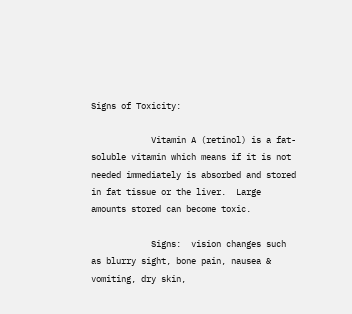Signs of Toxicity:

            Vitamin A (retinol) is a fat-soluble vitamin which means if it is not needed immediately is absorbed and stored in fat tissue or the liver.  Large amounts stored can become toxic.

            Signs:  vision changes such as blurry sight, bone pain, nausea & vomiting, dry skin,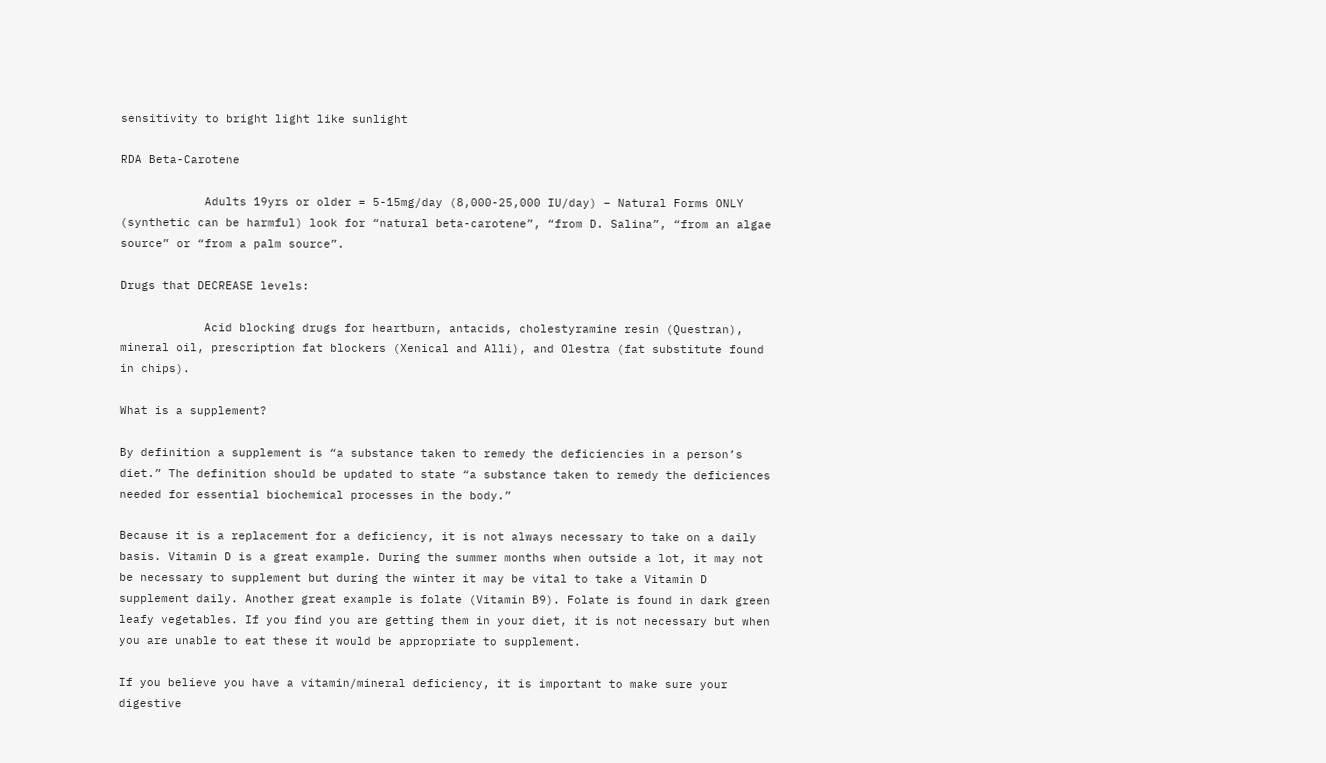sensitivity to bright light like sunlight

RDA Beta-Carotene

            Adults 19yrs or older = 5-15mg/day (8,000-25,000 IU/day) – Natural Forms ONLY (synthetic can be harmful) look for “natural beta-carotene”, “from D. Salina”, “from an algae source” or “from a palm source”.

Drugs that DECREASE levels:

            Acid blocking drugs for heartburn, antacids, cholestyramine resin (Questran), mineral oil, prescription fat blockers (Xenical and Alli), and Olestra (fat substitute found in chips).

What is a supplement?

By definition a supplement is “a substance taken to remedy the deficiencies in a person’s diet.” The definition should be updated to state “a substance taken to remedy the deficiences needed for essential biochemical processes in the body.”

Because it is a replacement for a deficiency, it is not always necessary to take on a daily basis. Vitamin D is a great example. During the summer months when outside a lot, it may not be necessary to supplement but during the winter it may be vital to take a Vitamin D supplement daily. Another great example is folate (Vitamin B9). Folate is found in dark green leafy vegetables. If you find you are getting them in your diet, it is not necessary but when you are unable to eat these it would be appropriate to supplement.

If you believe you have a vitamin/mineral deficiency, it is important to make sure your digestive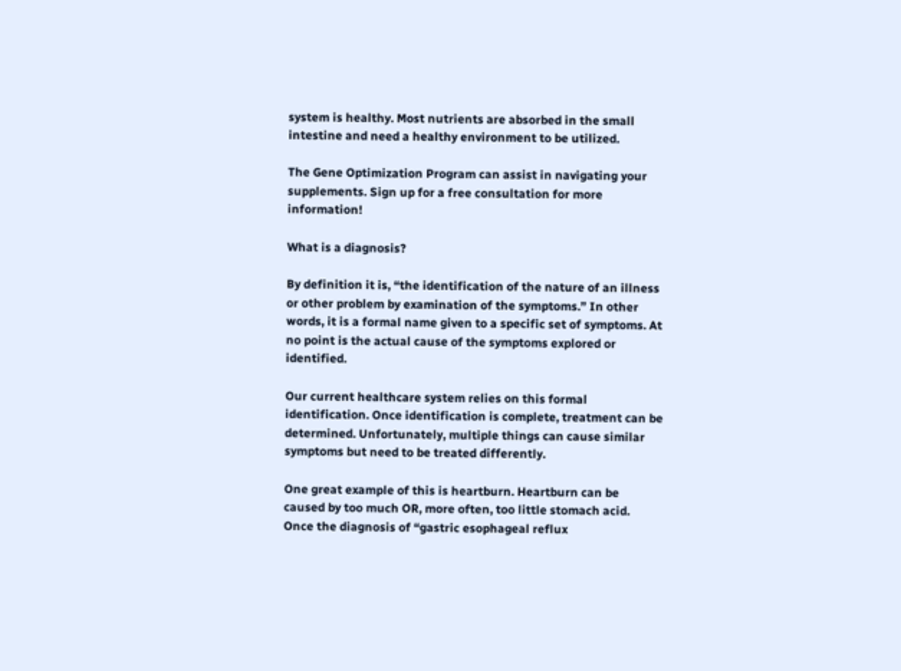system is healthy. Most nutrients are absorbed in the small intestine and need a healthy environment to be utilized.

The Gene Optimization Program can assist in navigating your supplements. Sign up for a free consultation for more information!

What is a diagnosis?

By definition it is, “the identification of the nature of an illness or other problem by examination of the symptoms.” In other words, it is a formal name given to a specific set of symptoms. At no point is the actual cause of the symptoms explored or identified.

Our current healthcare system relies on this formal identification. Once identification is complete, treatment can be determined. Unfortunately, multiple things can cause similar symptoms but need to be treated differently.

One great example of this is heartburn. Heartburn can be caused by too much OR, more often, too little stomach acid. Once the diagnosis of “gastric esophageal reflux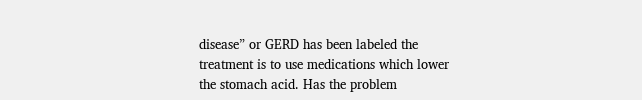disease” or GERD has been labeled the treatment is to use medications which lower the stomach acid. Has the problem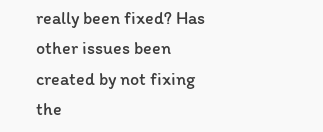really been fixed? Has other issues been created by not fixing the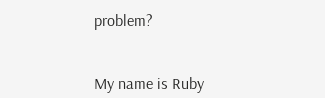problem?


My name is Ruby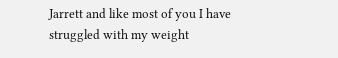Jarrett and like most of you I have struggled with my weight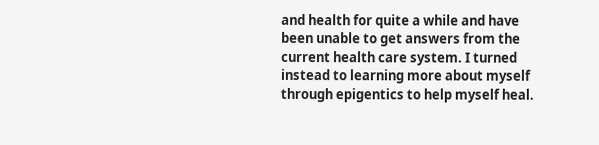and health for quite a while and have been unable to get answers from the current health care system. I turned instead to learning more about myself through epigentics to help myself heal.